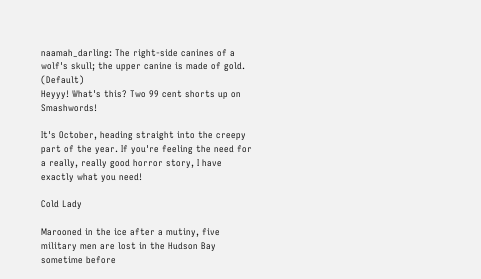naamah_darling: The right-side canines of a wolf's skull; the upper canine is made of gold. (Default)
Heyyy! What's this? Two 99 cent shorts up on Smashwords!

It's October, heading straight into the creepy part of the year. If you're feeling the need for a really, really good horror story, I have exactly what you need!

Cold Lady

Marooned in the ice after a mutiny, five military men are lost in the Hudson Bay sometime before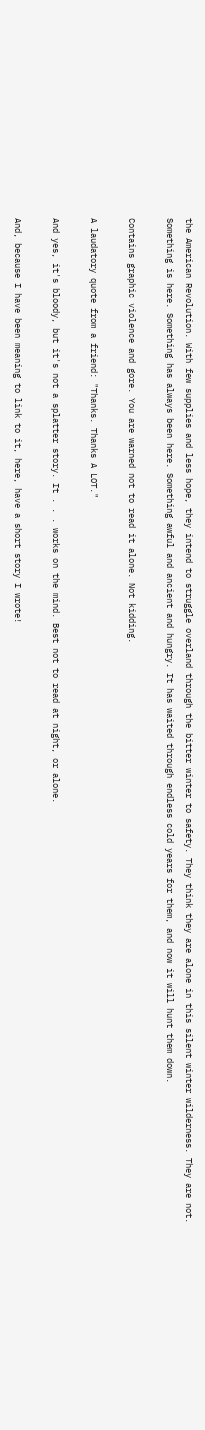the American Revolution. With few supplies and less hope, they intend to struggle overland through the bitter winter to safety. They think they are alone in this silent winter wilderness. They are not. Something is here. Something has always been here. Something awful and ancient and hungry. It has waited through endless cold years for them, and now it will hunt them down.

Contains graphic violence and gore. You are warned not to read it alone. Not kidding.

A laudatory quote from a friend: "Thanks. Thanks A LOT."

And yes, it's bloody, but it's not a splatter story. It . . . works on the mind. Best not to read at night, or alone.

And, because I have been meaning to link to it, here, have a short story I wrote!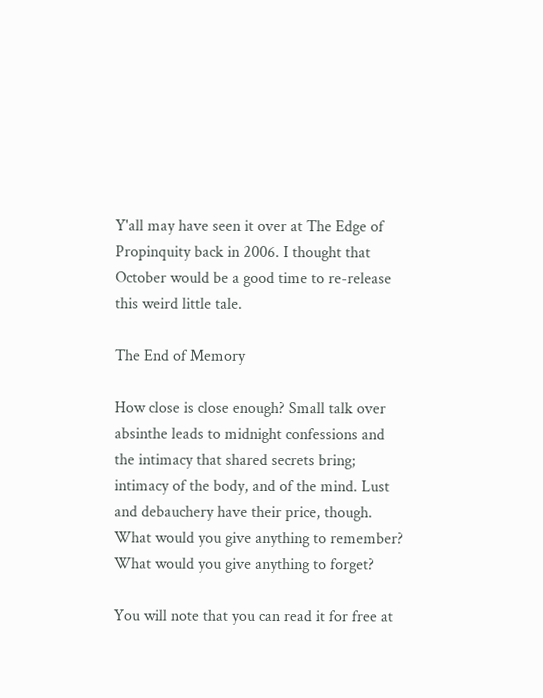Y'all may have seen it over at The Edge of Propinquity back in 2006. I thought that October would be a good time to re-release this weird little tale.

The End of Memory

How close is close enough? Small talk over absinthe leads to midnight confessions and the intimacy that shared secrets bring; intimacy of the body, and of the mind. Lust and debauchery have their price, though. What would you give anything to remember? What would you give anything to forget?

You will note that you can read it for free at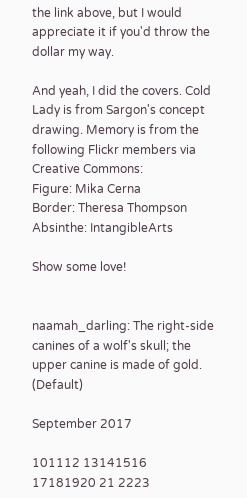the link above, but I would appreciate it if you'd throw the dollar my way.

And yeah, I did the covers. Cold Lady is from Sargon's concept drawing. Memory is from the following Flickr members via Creative Commons:
Figure: Mika Cerna
Border: Theresa Thompson
Absinthe: IntangibleArts

Show some love!


naamah_darling: The right-side canines of a wolf's skull; the upper canine is made of gold. (Default)

September 2017

101112 13141516
17181920 21 2223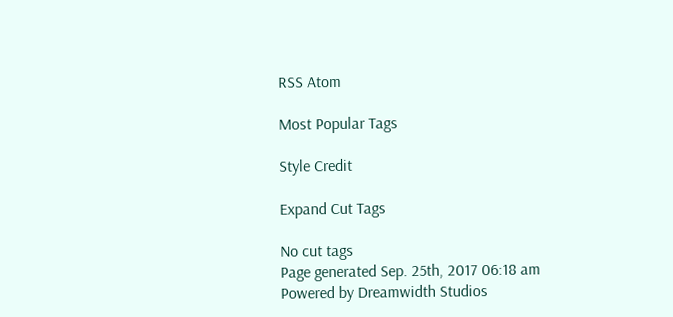RSS Atom

Most Popular Tags

Style Credit

Expand Cut Tags

No cut tags
Page generated Sep. 25th, 2017 06:18 am
Powered by Dreamwidth Studios